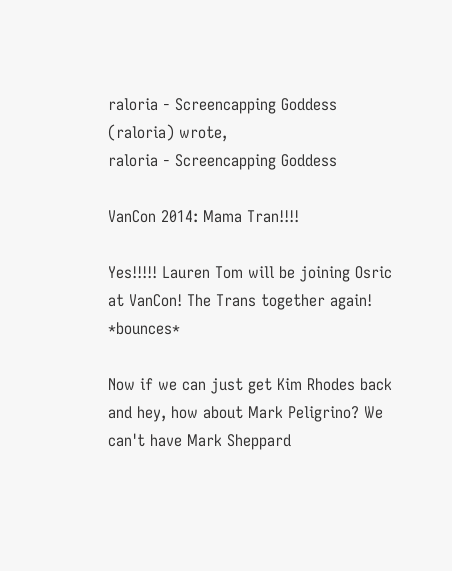raloria - Screencapping Goddess (raloria) wrote,
raloria - Screencapping Goddess

VanCon 2014: Mama Tran!!!!

Yes!!!!! Lauren Tom will be joining Osric at VanCon! The Trans together again! *bounces*

Now if we can just get Kim Rhodes back and hey, how about Mark Peligrino? We can't have Mark Sheppard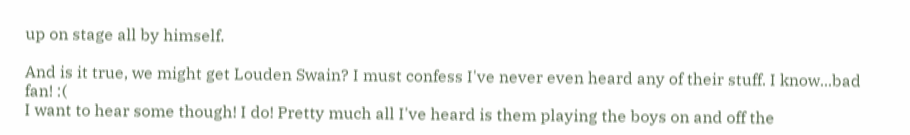up on stage all by himself.

And is it true, we might get Louden Swain? I must confess I've never even heard any of their stuff. I know...bad fan! :(
I want to hear some though! I do! Pretty much all I've heard is them playing the boys on and off the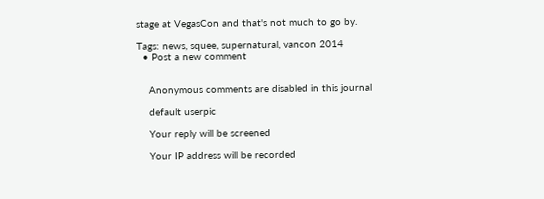stage at VegasCon and that's not much to go by.

Tags: news, squee, supernatural, vancon 2014
  • Post a new comment


    Anonymous comments are disabled in this journal

    default userpic

    Your reply will be screened

    Your IP address will be recorded